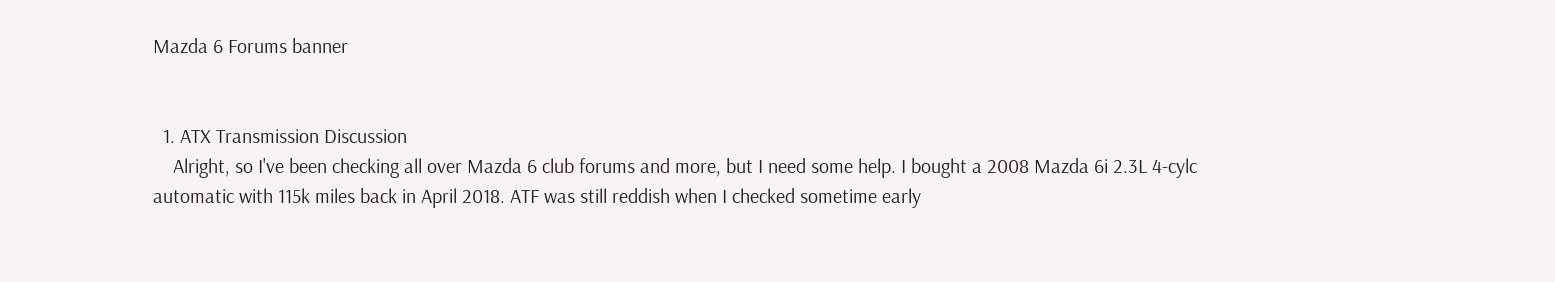Mazda 6 Forums banner


  1. ATX Transmission Discussion
    Alright, so I've been checking all over Mazda 6 club forums and more, but I need some help. I bought a 2008 Mazda 6i 2.3L 4-cylc automatic with 115k miles back in April 2018. ATF was still reddish when I checked sometime early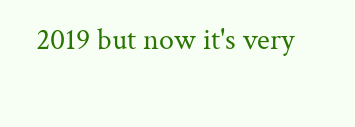2019 but now it's very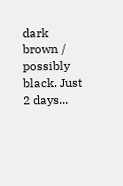dark brown / possibly black. Just 2 days...